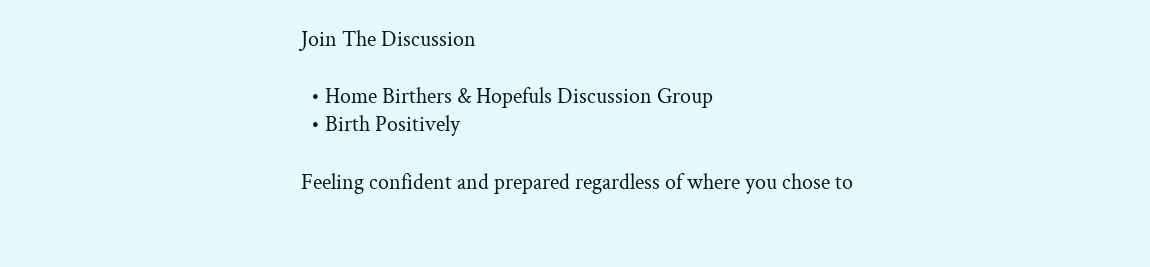Join The Discussion

  • Home Birthers & Hopefuls Discussion Group
  • Birth Positively

Feeling confident and prepared regardless of where you chose to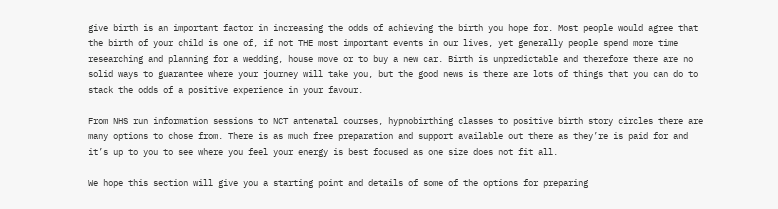give birth is an important factor in increasing the odds of achieving the birth you hope for. Most people would agree that the birth of your child is one of, if not THE most important events in our lives, yet generally people spend more time researching and planning for a wedding, house move or to buy a new car. Birth is unpredictable and therefore there are no solid ways to guarantee where your journey will take you, but the good news is there are lots of things that you can do to stack the odds of a positive experience in your favour.

From NHS run information sessions to NCT antenatal courses, hypnobirthing classes to positive birth story circles there are many options to chose from. There is as much free preparation and support available out there as they’re is paid for and it’s up to you to see where you feel your energy is best focused as one size does not fit all.

We hope this section will give you a starting point and details of some of the options for preparing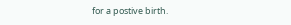for a postive birth.